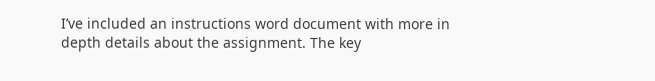I’ve included an instructions word document with more in depth details about the assignment. The key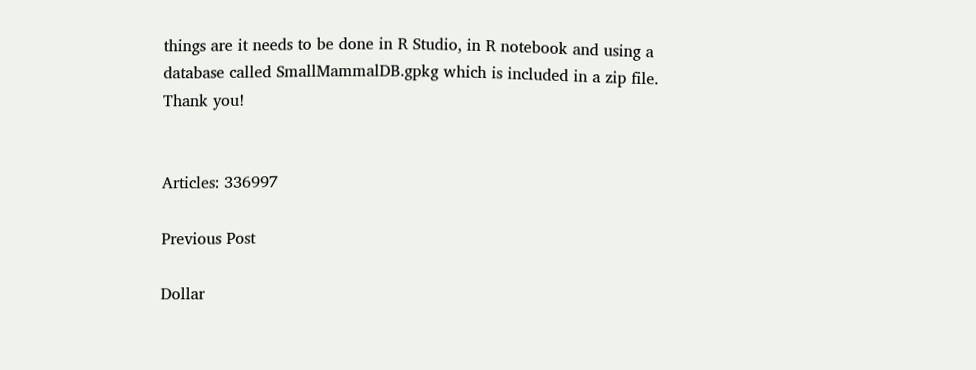things are it needs to be done in R Studio, in R notebook and using a database called SmallMammalDB.gpkg which is included in a zip file. Thank you!


Articles: 336997

Previous Post

Dollar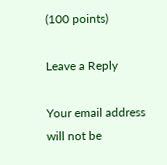(100 points)

Leave a Reply

Your email address will not be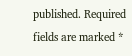published. Required fields are marked *